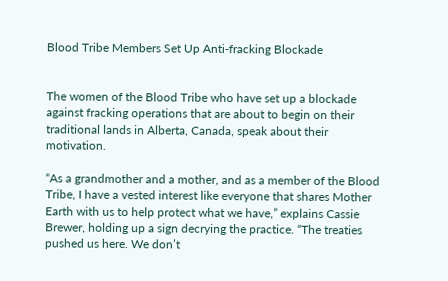Blood Tribe Members Set Up Anti-fracking Blockade


The women of the Blood Tribe who have set up a blockade against fracking operations that are about to begin on their traditional lands in Alberta, Canada, speak about their motivation.

“As a grandmother and a mother, and as a member of the Blood Tribe, I have a vested interest like everyone that shares Mother Earth with us to help protect what we have,” explains Cassie Brewer, holding up a sign decrying the practice. “The treaties pushed us here. We don’t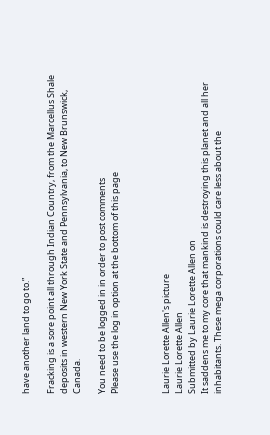have another land to go to.”

Fracking is a sore point all through Indian Country, from the Marcellus Shale deposits in western New York State and Pennsylvania, to New Brunswick, Canada.

You need to be logged in in order to post comments
Please use the log in option at the bottom of this page



Laurie Lorette Allen's picture
Laurie Lorette Allen
Submitted by Laurie Lorette Allen on
It saddens me to my core that mankind is destroying this planet and all her inhabitants. These mega corporations could care less about the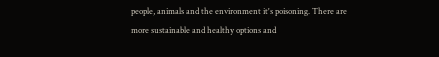people, animals and the environment it's poisoning. There are more sustainable and healthy options and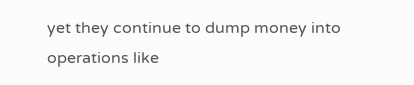yet they continue to dump money into operations like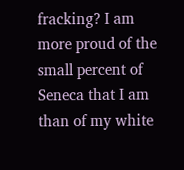fracking? I am more proud of the small percent of Seneca that I am than of my white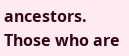ancestors. Those who are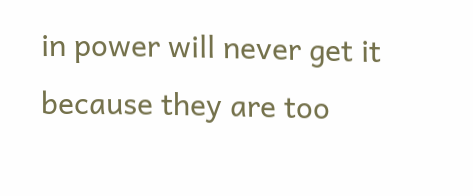in power will never get it because they are too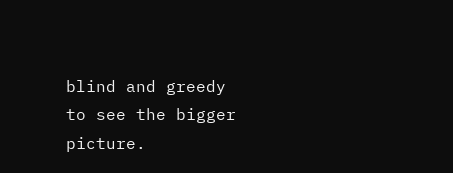blind and greedy to see the bigger picture.